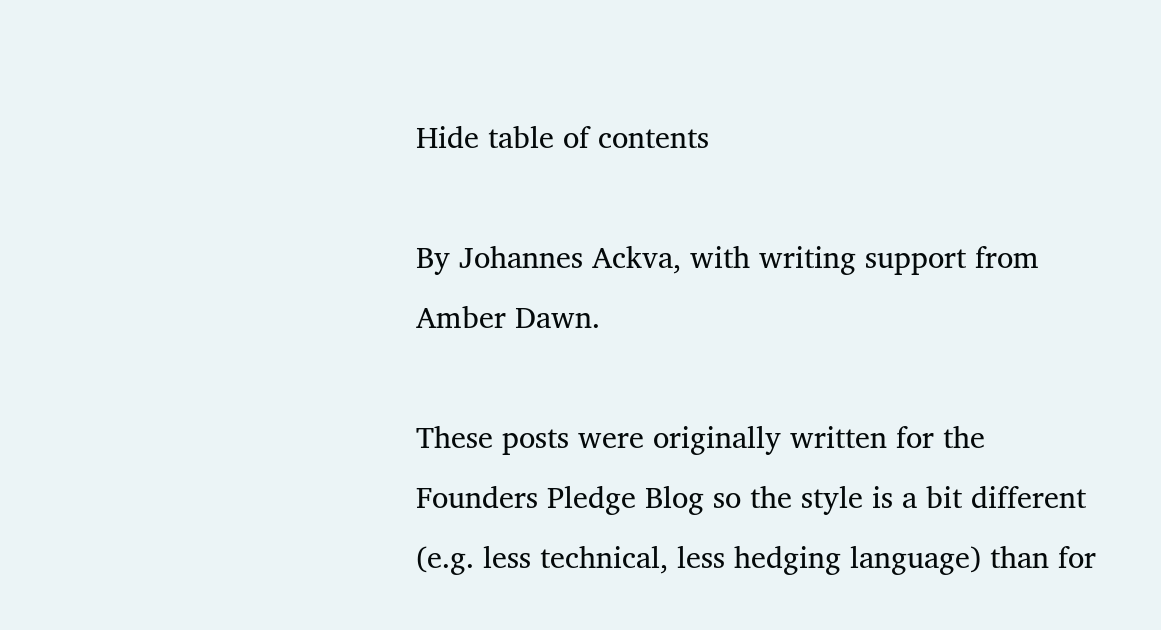Hide table of contents

By Johannes Ackva, with writing support from Amber Dawn.

These posts were originally written for the Founders Pledge Blog so the style is a bit different (e.g. less technical, less hedging language) than for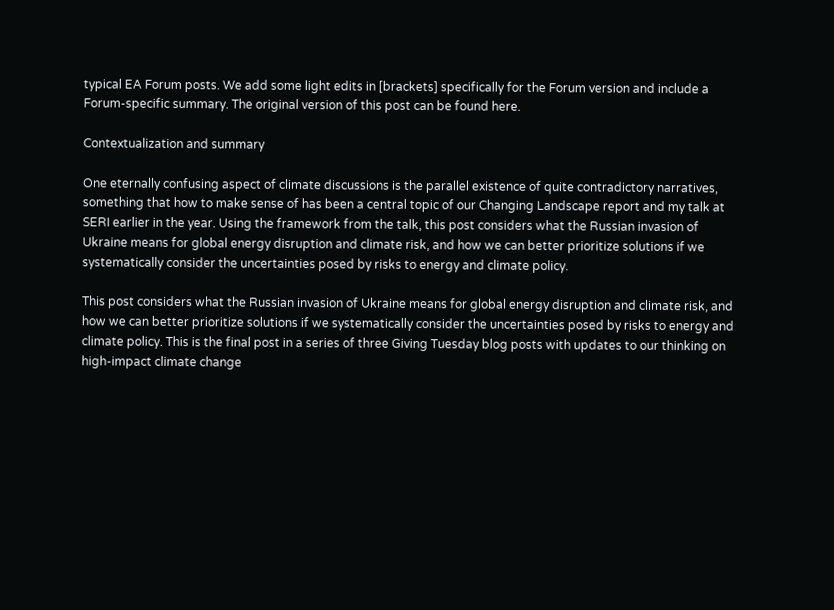typical EA Forum posts. We add some light edits in [brackets] specifically for the Forum version and include a Forum-specific summary. The original version of this post can be found here.

Contextualization and summary

One eternally confusing aspect of climate discussions is the parallel existence of quite contradictory narratives, something that how to make sense of has been a central topic of our Changing Landscape report and my talk at SERI earlier in the year. Using the framework from the talk, this post considers what the Russian invasion of Ukraine means for global energy disruption and climate risk, and how we can better prioritize solutions if we systematically consider the uncertainties posed by risks to energy and climate policy.

This post considers what the Russian invasion of Ukraine means for global energy disruption and climate risk, and how we can better prioritize solutions if we systematically consider the uncertainties posed by risks to energy and climate policy. This is the final post in a series of three Giving Tuesday blog posts with updates to our thinking on high-impact climate change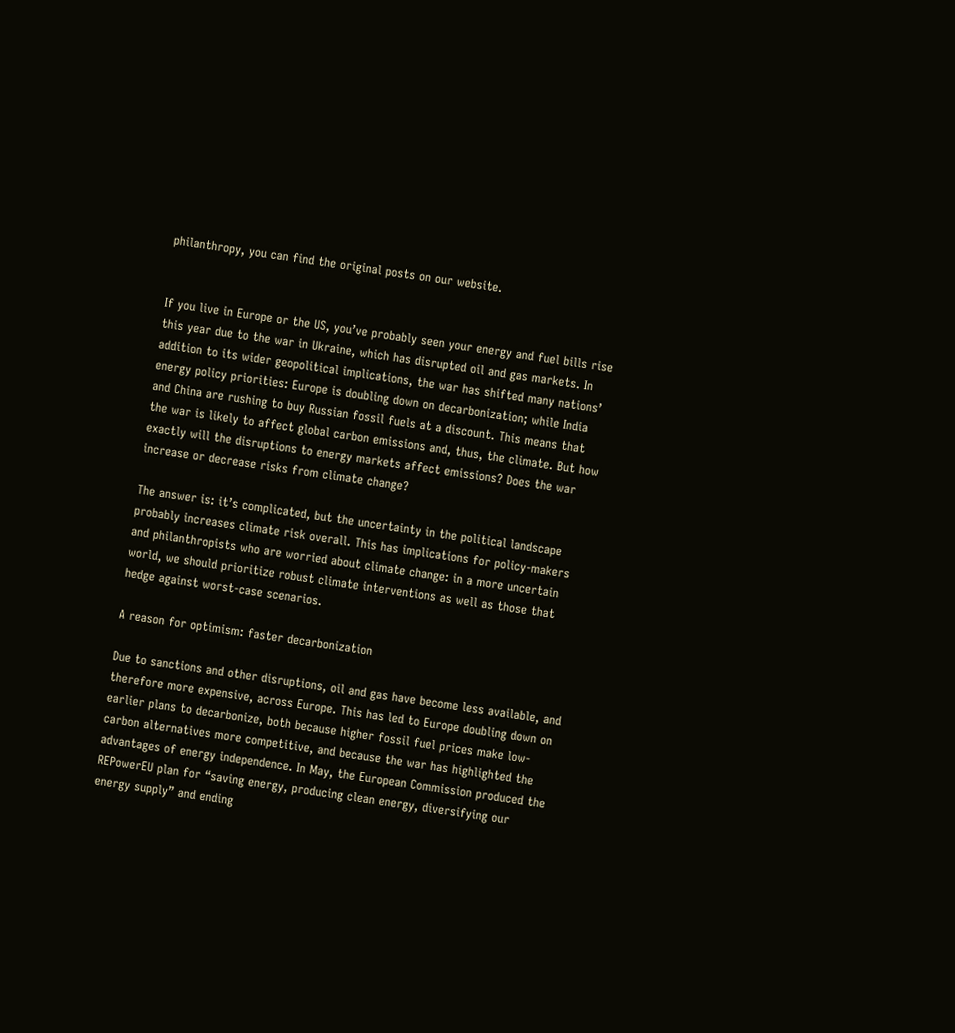philanthropy, you can find the original posts on our website.


If you live in Europe or the US, you’ve probably seen your energy and fuel bills rise this year due to the war in Ukraine, which has disrupted oil and gas markets. In addition to its wider geopolitical implications, the war has shifted many nations’ energy policy priorities: Europe is doubling down on decarbonization; while India and China are rushing to buy Russian fossil fuels at a discount. This means that the war is likely to affect global carbon emissions and, thus, the climate. But how exactly will the disruptions to energy markets affect emissions? Does the war increase or decrease risks from climate change?

The answer is: it’s complicated, but the uncertainty in the political landscape probably increases climate risk overall. This has implications for policy-makers and philanthropists who are worried about climate change: in a more uncertain world, we should prioritize robust climate interventions as well as those that hedge against worst-case scenarios.

A reason for optimism: faster decarbonization

Due to sanctions and other disruptions, oil and gas have become less available, and therefore more expensive, across Europe. This has led to Europe doubling down on earlier plans to decarbonize, both because higher fossil fuel prices make low-carbon alternatives more competitive, and because the war has highlighted the advantages of energy independence. In May, the European Commission produced the REPowerEU plan for “saving energy, producing clean energy, diversifying our energy supply” and ending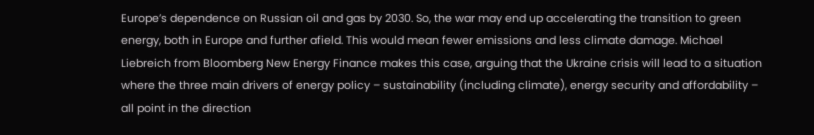Europe’s dependence on Russian oil and gas by 2030. So, the war may end up accelerating the transition to green energy, both in Europe and further afield. This would mean fewer emissions and less climate damage. Michael Liebreich from Bloomberg New Energy Finance makes this case, arguing that the Ukraine crisis will lead to a situation where the three main drivers of energy policy – sustainability (including climate), energy security and affordability – all point in the direction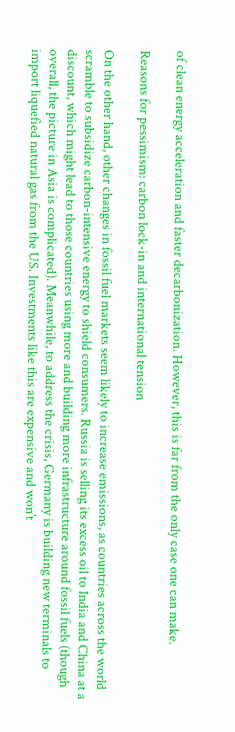of clean energy acceleration and faster decarbonization. However, this is far from the only case one can make.

Reasons for pessimism: carbon lock-in and international tension

On the other hand, other changes in fossil fuel markets seem likely to increase emissions, as countries across the world scramble to subsidize carbon-intensive energy to shield consumers. Russia is selling its excess oil to India and China at a discount, which might lead to those countries using more and building more infrastructure around fossil fuels (though overall, the picture in Asia is complicated). Meanwhile, to address the crisis, Germany is building new terminals to import liquefied natural gas from the US. Investments like this are expensive and won’t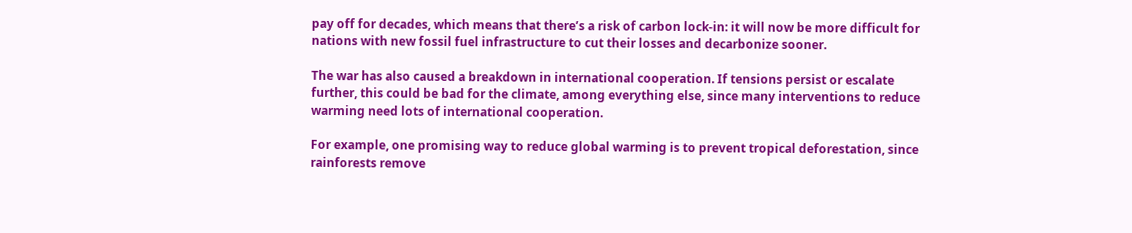pay off for decades, which means that there’s a risk of carbon lock-in: it will now be more difficult for nations with new fossil fuel infrastructure to cut their losses and decarbonize sooner.

The war has also caused a breakdown in international cooperation. If tensions persist or escalate further, this could be bad for the climate, among everything else, since many interventions to reduce warming need lots of international cooperation.

For example, one promising way to reduce global warming is to prevent tropical deforestation, since rainforests remove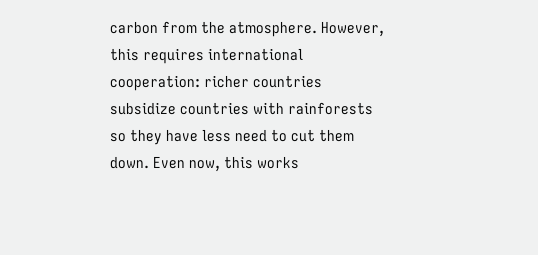carbon from the atmosphere. However, this requires international cooperation: richer countries subsidize countries with rainforests so they have less need to cut them down. Even now, this works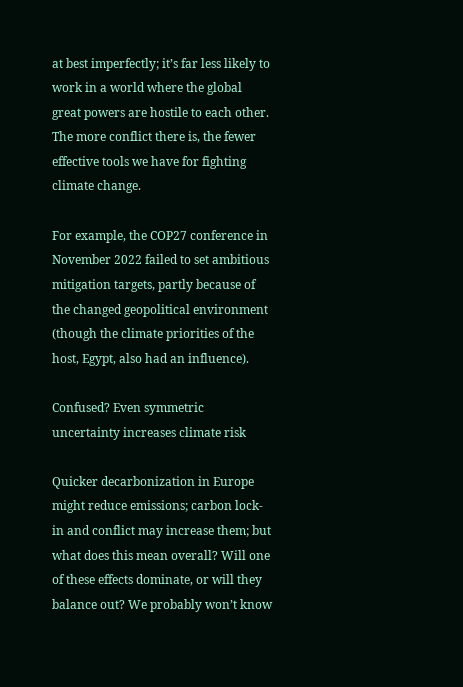at best imperfectly; it’s far less likely to work in a world where the global great powers are hostile to each other. The more conflict there is, the fewer effective tools we have for fighting climate change.

For example, the COP27 conference in November 2022 failed to set ambitious mitigation targets, partly because of the changed geopolitical environment (though the climate priorities of the host, Egypt, also had an influence).

Confused? Even symmetric uncertainty increases climate risk

Quicker decarbonization in Europe might reduce emissions; carbon lock-in and conflict may increase them; but what does this mean overall? Will one of these effects dominate, or will they balance out? We probably won’t know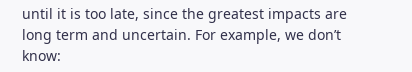until it is too late, since the greatest impacts are long term and uncertain. For example, we don’t know: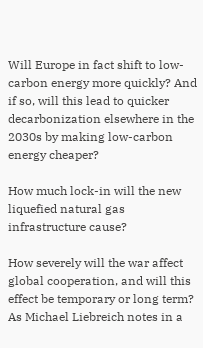Will Europe in fact shift to low-carbon energy more quickly? And if so, will this lead to quicker decarbonization elsewhere in the 2030s by making low-carbon energy cheaper?

How much lock-in will the new liquefied natural gas infrastructure cause?

How severely will the war affect global cooperation, and will this effect be temporary or long term? As Michael Liebreich notes in a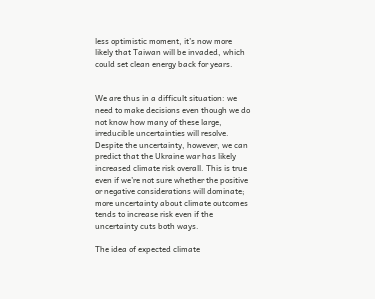less optimistic moment, it’s now more likely that Taiwan will be invaded, which could set clean energy back for years.


We are thus in a difficult situation: we need to make decisions even though we do not know how many of these large, irreducible uncertainties will resolve. Despite the uncertainty, however, we can predict that the Ukraine war has likely increased climate risk overall. This is true even if we’re not sure whether the positive or negative considerations will dominate; more uncertainty about climate outcomes tends to increase risk even if the uncertainty cuts both ways.

The idea of expected climate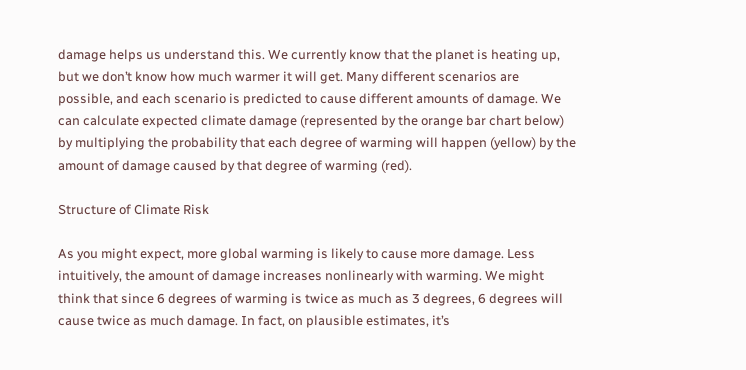damage helps us understand this. We currently know that the planet is heating up, but we don’t know how much warmer it will get. Many different scenarios are possible, and each scenario is predicted to cause different amounts of damage. We can calculate expected climate damage (represented by the orange bar chart below) by multiplying the probability that each degree of warming will happen (yellow) by the amount of damage caused by that degree of warming (red).

Structure of Climate Risk

As you might expect, more global warming is likely to cause more damage. Less intuitively, the amount of damage increases nonlinearly with warming. We might think that since 6 degrees of warming is twice as much as 3 degrees, 6 degrees will cause twice as much damage. In fact, on plausible estimates, it’s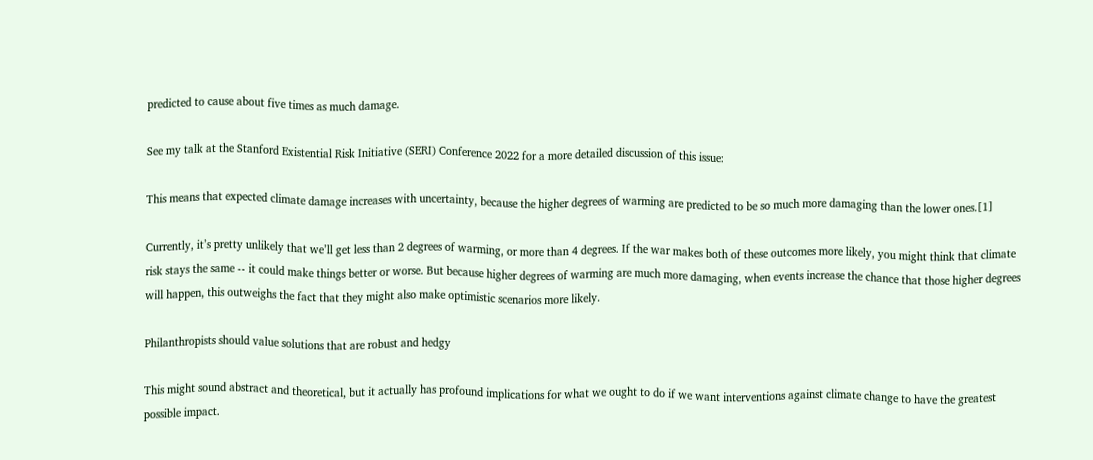predicted to cause about five times as much damage.

See my talk at the Stanford Existential Risk Initiative (SERI) Conference 2022 for a more detailed discussion of this issue:

This means that expected climate damage increases with uncertainty, because the higher degrees of warming are predicted to be so much more damaging than the lower ones.[1]

Currently, it’s pretty unlikely that we’ll get less than 2 degrees of warming, or more than 4 degrees. If the war makes both of these outcomes more likely, you might think that climate risk stays the same -- it could make things better or worse. But because higher degrees of warming are much more damaging, when events increase the chance that those higher degrees will happen, this outweighs the fact that they might also make optimistic scenarios more likely.

Philanthropists should value solutions that are robust and hedgy

This might sound abstract and theoretical, but it actually has profound implications for what we ought to do if we want interventions against climate change to have the greatest possible impact.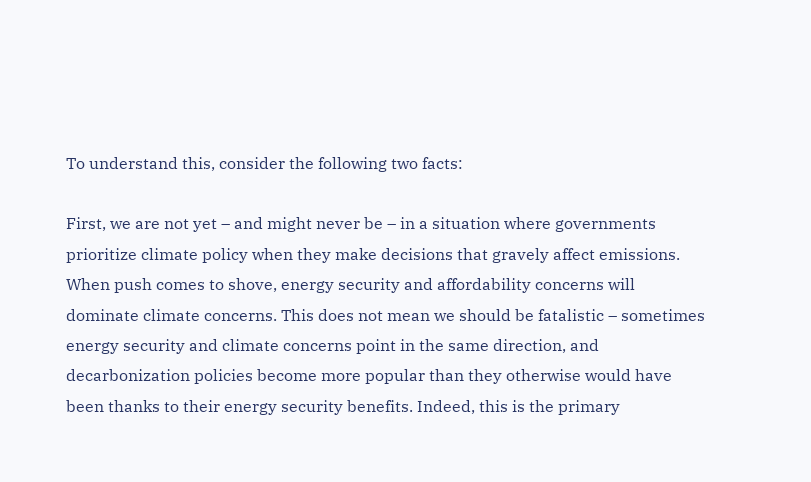To understand this, consider the following two facts:

First, we are not yet – and might never be – in a situation where governments prioritize climate policy when they make decisions that gravely affect emissions. When push comes to shove, energy security and affordability concerns will dominate climate concerns. This does not mean we should be fatalistic – sometimes energy security and climate concerns point in the same direction, and decarbonization policies become more popular than they otherwise would have been thanks to their energy security benefits. Indeed, this is the primary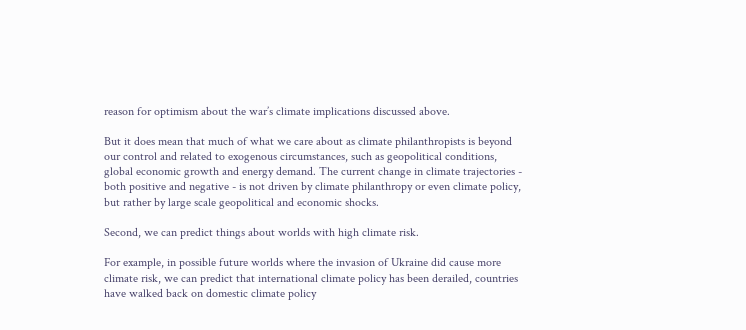reason for optimism about the war’s climate implications discussed above.

But it does mean that much of what we care about as climate philanthropists is beyond our control and related to exogenous circumstances, such as geopolitical conditions, global economic growth and energy demand. The current change in climate trajectories - both positive and negative - is not driven by climate philanthropy or even climate policy, but rather by large scale geopolitical and economic shocks.

Second, we can predict things about worlds with high climate risk.

For example, in possible future worlds where the invasion of Ukraine did cause more climate risk, we can predict that international climate policy has been derailed, countries have walked back on domestic climate policy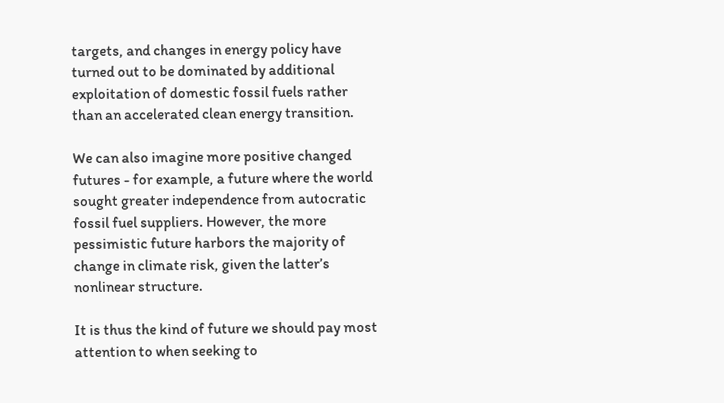targets, and changes in energy policy have turned out to be dominated by additional exploitation of domestic fossil fuels rather than an accelerated clean energy transition.

We can also imagine more positive changed futures - for example, a future where the world sought greater independence from autocratic fossil fuel suppliers. However, the more pessimistic future harbors the majority of change in climate risk, given the latter’s nonlinear structure.

It is thus the kind of future we should pay most attention to when seeking to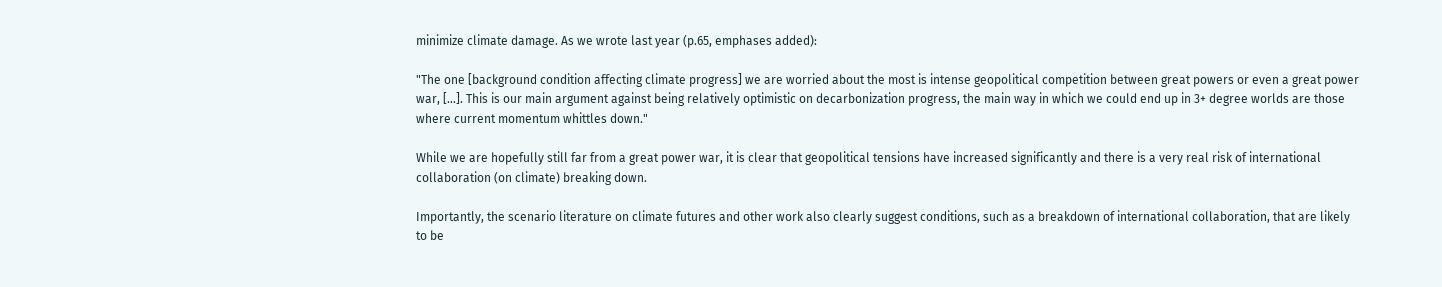minimize climate damage. As we wrote last year (p.65, emphases added):

"The one [background condition affecting climate progress] we are worried about the most is intense geopolitical competition between great powers or even a great power war, [...]. This is our main argument against being relatively optimistic on decarbonization progress, the main way in which we could end up in 3+ degree worlds are those where current momentum whittles down."

While we are hopefully still far from a great power war, it is clear that geopolitical tensions have increased significantly and there is a very real risk of international collaboration (on climate) breaking down.

Importantly, the scenario literature on climate futures and other work also clearly suggest conditions, such as a breakdown of international collaboration, that are likely to be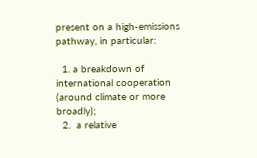present on a high-emissions pathway, in particular:

  1. a breakdown of international cooperation (around climate or more broadly);
  2.  a relative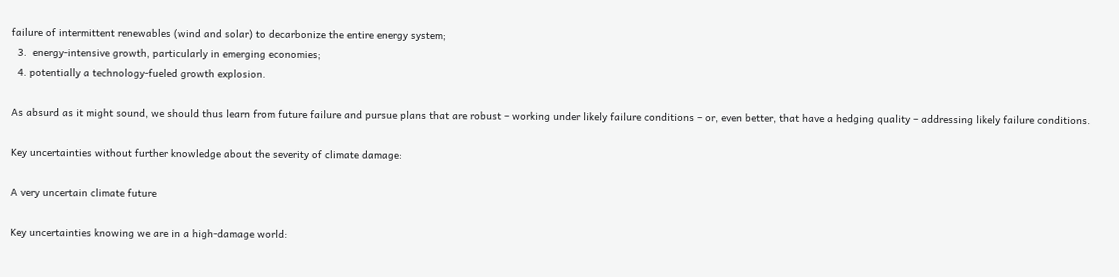failure of intermittent renewables (wind and solar) to decarbonize the entire energy system;
  3.  energy-intensive growth, particularly in emerging economies;
  4. potentially a technology-fueled growth explosion.

As absurd as it might sound, we should thus learn from future failure and pursue plans that are robust – working under likely failure conditions – or, even better, that have a hedging quality – addressing likely failure conditions.

Key uncertainties without further knowledge about the severity of climate damage:

A very uncertain climate future

Key uncertainties knowing we are in a high-damage world: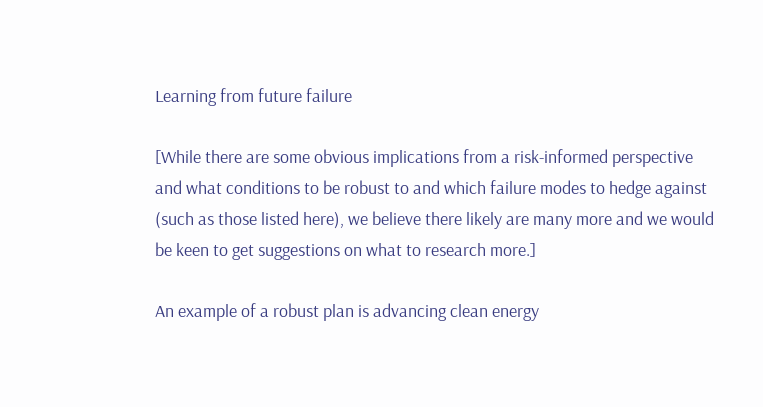Learning from future failure

[While there are some obvious implications from a risk-informed perspective and what conditions to be robust to and which failure modes to hedge against (such as those listed here), we believe there likely are many more and we would be keen to get suggestions on what to research more.]

An example of a robust plan is advancing clean energy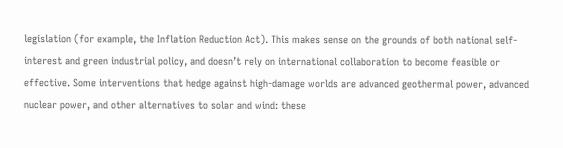legislation (for example, the Inflation Reduction Act). This makes sense on the grounds of both national self-interest and green industrial policy, and doesn’t rely on international collaboration to become feasible or effective. Some interventions that hedge against high-damage worlds are advanced geothermal power, advanced nuclear power, and other alternatives to solar and wind: these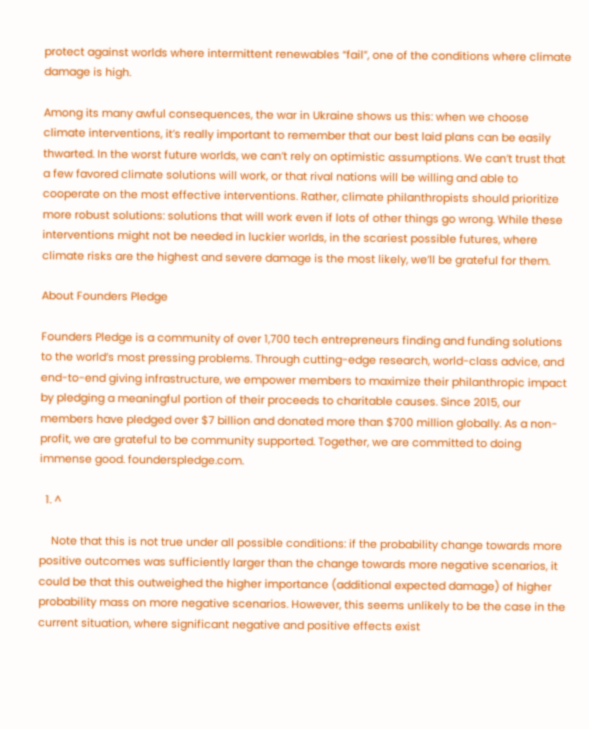protect against worlds where intermittent renewables “fail”, one of the conditions where climate damage is high.

Among its many awful consequences, the war in Ukraine shows us this: when we choose climate interventions, it’s really important to remember that our best laid plans can be easily thwarted. In the worst future worlds, we can’t rely on optimistic assumptions. We can’t trust that a few favored climate solutions will work, or that rival nations will be willing and able to cooperate on the most effective interventions. Rather, climate philanthropists should prioritize more robust solutions: solutions that will work even if lots of other things go wrong. While these interventions might not be needed in luckier worlds, in the scariest possible futures, where climate risks are the highest and severe damage is the most likely, we’ll be grateful for them.

About Founders Pledge

Founders Pledge is a community of over 1,700 tech entrepreneurs finding and funding solutions to the world’s most pressing problems. Through cutting-edge research, world-class advice, and end-to-end giving infrastructure, we empower members to maximize their philanthropic impact by pledging a meaningful portion of their proceeds to charitable causes. Since 2015, our members have pledged over $7 billion and donated more than $700 million globally. As a non-profit, we are grateful to be community supported. Together, we are committed to doing immense good. founderspledge.com.

  1. ^

    Note that this is not true under all possible conditions: if the probability change towards more positive outcomes was sufficiently larger than the change towards more negative scenarios, it could be that this outweighed the higher importance (additional expected damage) of higher probability mass on more negative scenarios. However, this seems unlikely to be the case in the current situation, where significant negative and positive effects exist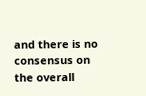and there is no consensus on the overall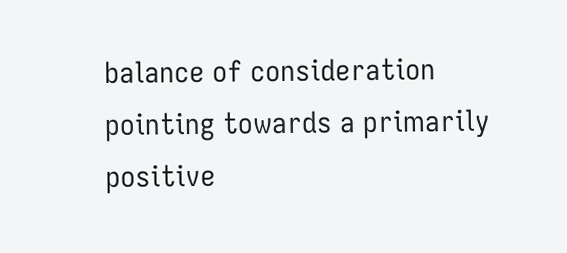balance of consideration pointing towards a primarily positive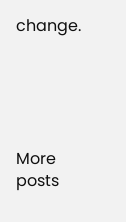change.





More posts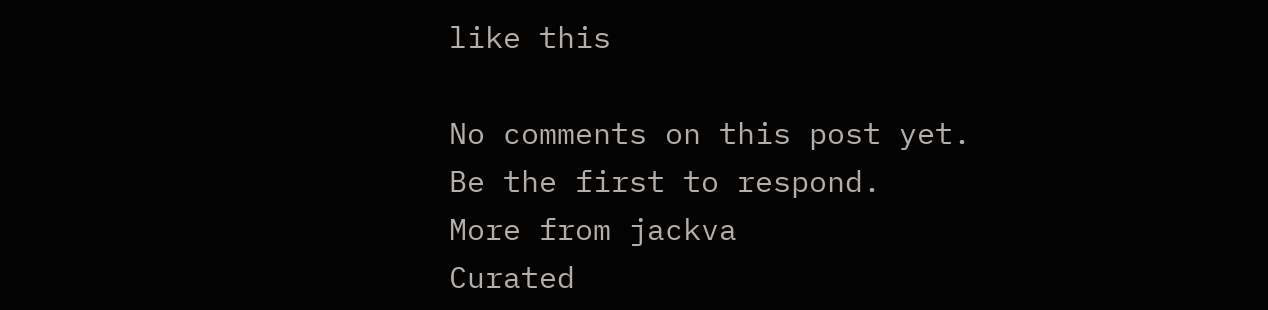like this

No comments on this post yet.
Be the first to respond.
More from jackva
Curated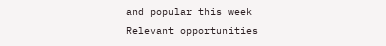and popular this week
Relevant opportunities